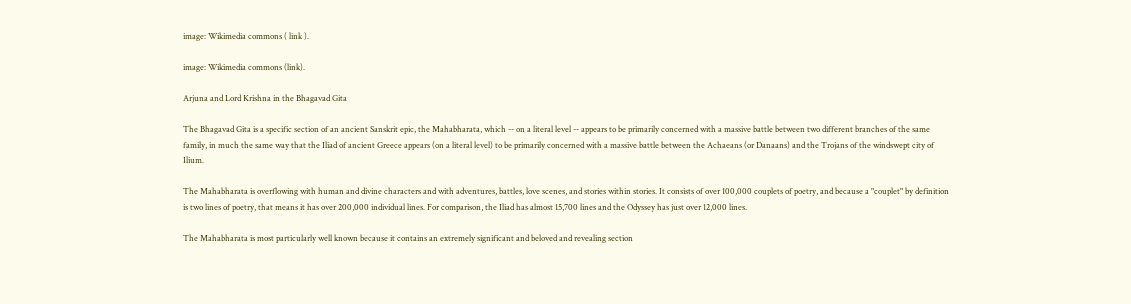image: Wikimedia commons ( link ).

image: Wikimedia commons (link).

Arjuna and Lord Krishna in the Bhagavad Gita

The Bhagavad Gita is a specific section of an ancient Sanskrit epic, the Mahabharata, which -- on a literal level -- appears to be primarily concerned with a massive battle between two different branches of the same family, in much the same way that the Iliad of ancient Greece appears (on a literal level) to be primarily concerned with a massive battle between the Achaeans (or Danaans) and the Trojans of the windswept city of Ilium.

The Mahabharata is overflowing with human and divine characters and with adventures, battles, love scenes, and stories within stories. It consists of over 100,000 couplets of poetry, and because a "couplet" by definition is two lines of poetry, that means it has over 200,000 individual lines. For comparison, the Iliad has almost 15,700 lines and the Odyssey has just over 12,000 lines.

The Mahabharata is most particularly well known because it contains an extremely significant and beloved and revealing section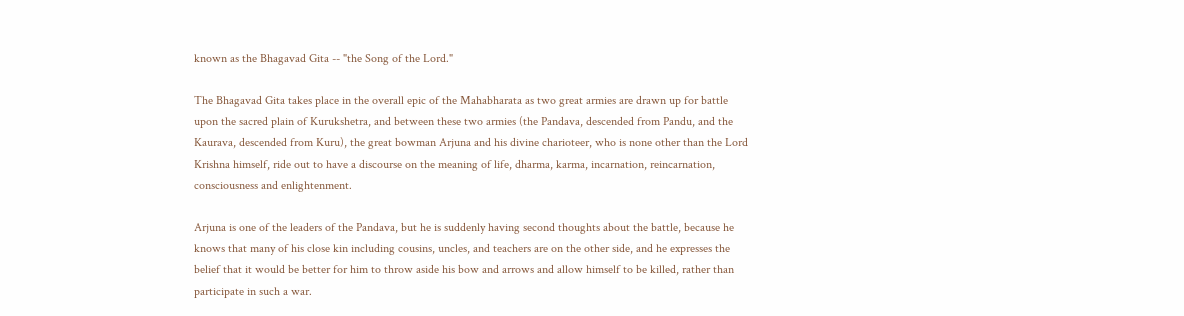known as the Bhagavad Gita -- "the Song of the Lord."

The Bhagavad Gita takes place in the overall epic of the Mahabharata as two great armies are drawn up for battle upon the sacred plain of Kurukshetra, and between these two armies (the Pandava, descended from Pandu, and the Kaurava, descended from Kuru), the great bowman Arjuna and his divine charioteer, who is none other than the Lord Krishna himself, ride out to have a discourse on the meaning of life, dharma, karma, incarnation, reincarnation, consciousness and enlightenment.

Arjuna is one of the leaders of the Pandava, but he is suddenly having second thoughts about the battle, because he knows that many of his close kin including cousins, uncles, and teachers are on the other side, and he expresses the belief that it would be better for him to throw aside his bow and arrows and allow himself to be killed, rather than participate in such a war.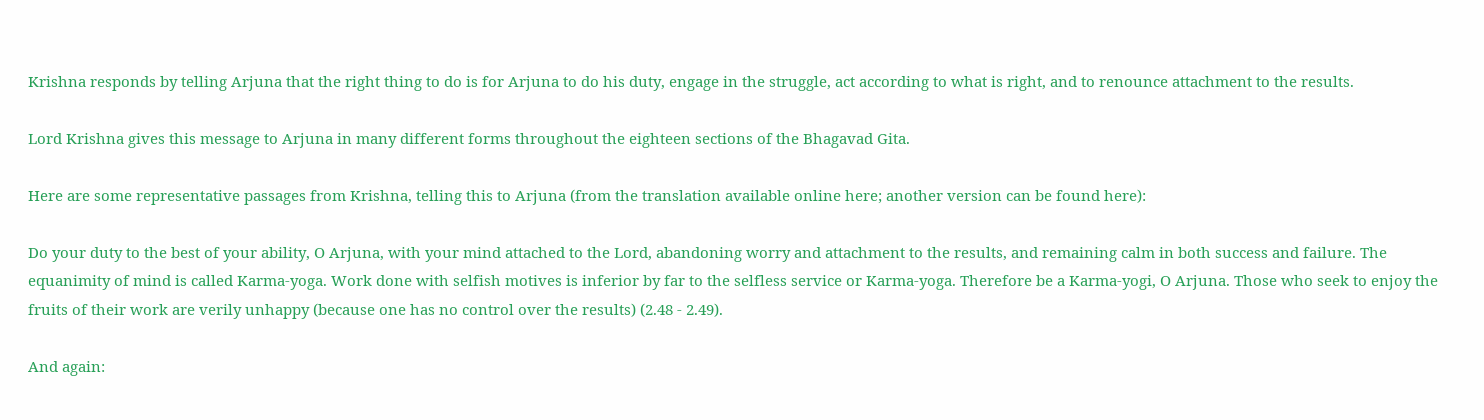Krishna responds by telling Arjuna that the right thing to do is for Arjuna to do his duty, engage in the struggle, act according to what is right, and to renounce attachment to the results.

Lord Krishna gives this message to Arjuna in many different forms throughout the eighteen sections of the Bhagavad Gita.

Here are some representative passages from Krishna, telling this to Arjuna (from the translation available online here; another version can be found here):

Do your duty to the best of your ability, O Arjuna, with your mind attached to the Lord, abandoning worry and attachment to the results, and remaining calm in both success and failure. The equanimity of mind is called Karma-yoga. Work done with selfish motives is inferior by far to the selfless service or Karma-yoga. Therefore be a Karma-yogi, O Arjuna. Those who seek to enjoy the fruits of their work are verily unhappy (because one has no control over the results) (2.48 - 2.49).

And again: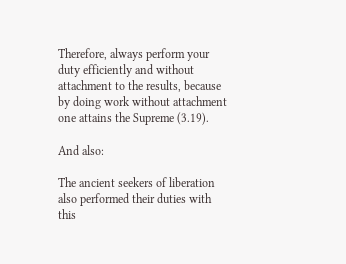Therefore, always perform your duty efficiently and without attachment to the results, because by doing work without attachment one attains the Supreme (3.19).

And also:

The ancient seekers of liberation also performed their duties with this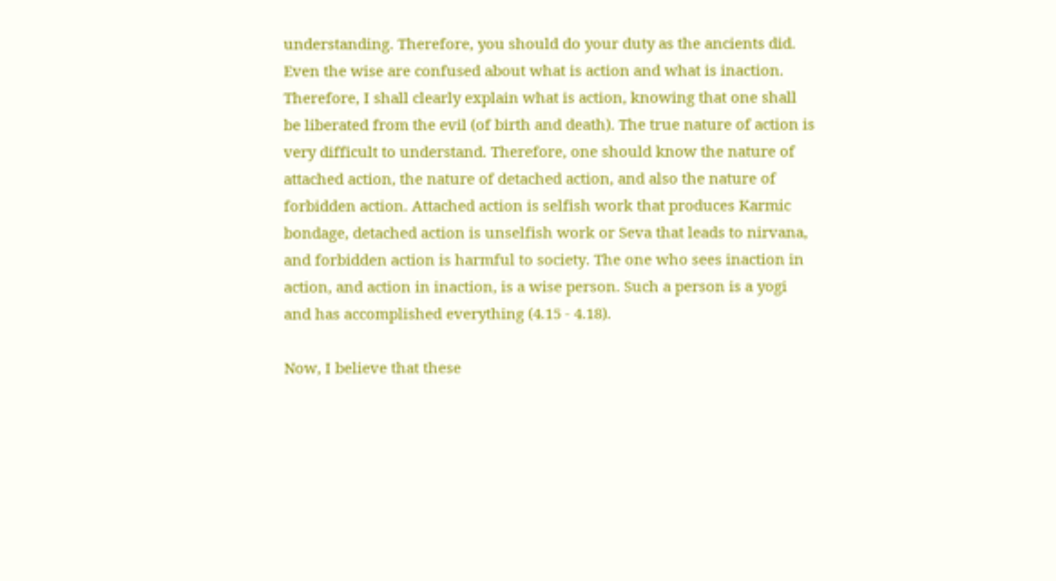understanding. Therefore, you should do your duty as the ancients did. Even the wise are confused about what is action and what is inaction. Therefore, I shall clearly explain what is action, knowing that one shall be liberated from the evil (of birth and death). The true nature of action is very difficult to understand. Therefore, one should know the nature of attached action, the nature of detached action, and also the nature of forbidden action. Attached action is selfish work that produces Karmic bondage, detached action is unselfish work or Seva that leads to nirvana, and forbidden action is harmful to society. The one who sees inaction in action, and action in inaction, is a wise person. Such a person is a yogi and has accomplished everything (4.15 - 4.18).

Now, I believe that these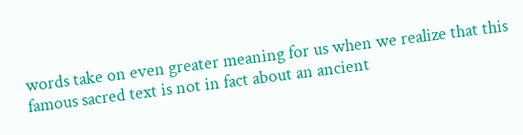words take on even greater meaning for us when we realize that this famous sacred text is not in fact about an ancient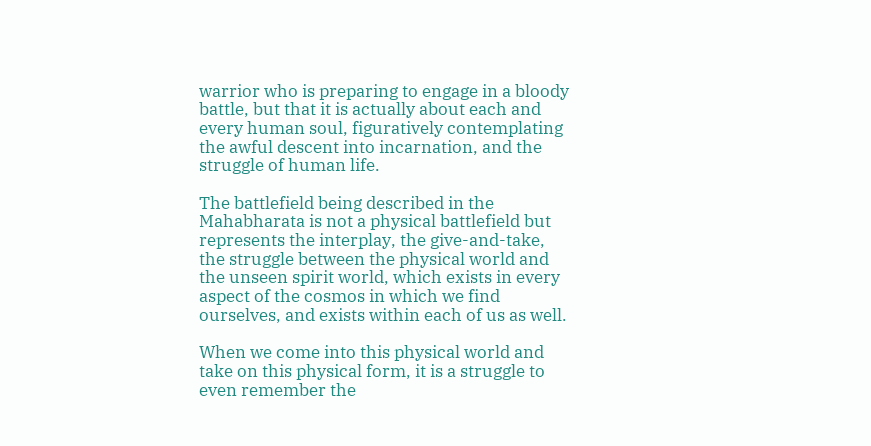warrior who is preparing to engage in a bloody battle, but that it is actually about each and every human soul, figuratively contemplating the awful descent into incarnation, and the struggle of human life.

The battlefield being described in the Mahabharata is not a physical battlefield but represents the interplay, the give-and-take, the struggle between the physical world and the unseen spirit world, which exists in every aspect of the cosmos in which we find ourselves, and exists within each of us as well.

When we come into this physical world and take on this physical form, it is a struggle to even remember the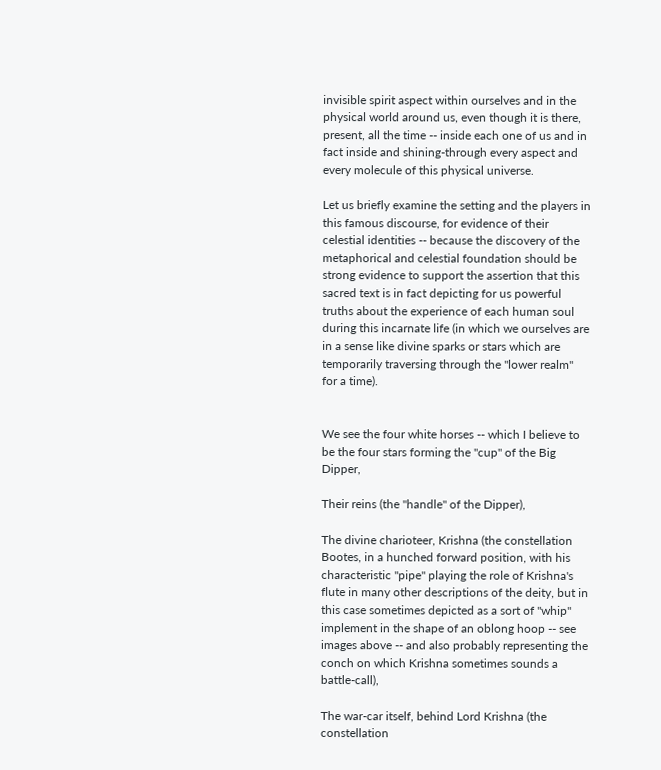invisible spirit aspect within ourselves and in the physical world around us, even though it is there, present, all the time -- inside each one of us and in fact inside and shining-through every aspect and every molecule of this physical universe.

Let us briefly examine the setting and the players in this famous discourse, for evidence of their celestial identities -- because the discovery of the metaphorical and celestial foundation should be strong evidence to support the assertion that this sacred text is in fact depicting for us powerful truths about the experience of each human soul during this incarnate life (in which we ourselves are in a sense like divine sparks or stars which are temporarily traversing through the "lower realm" for a time).


We see the four white horses -- which I believe to be the four stars forming the "cup" of the Big Dipper,

Their reins (the "handle" of the Dipper),

The divine charioteer, Krishna (the constellation Bootes, in a hunched forward position, with his characteristic "pipe" playing the role of Krishna's flute in many other descriptions of the deity, but in this case sometimes depicted as a sort of "whip" implement in the shape of an oblong hoop -- see images above -- and also probably representing the conch on which Krishna sometimes sounds a battle-call),

The war-car itself, behind Lord Krishna (the constellation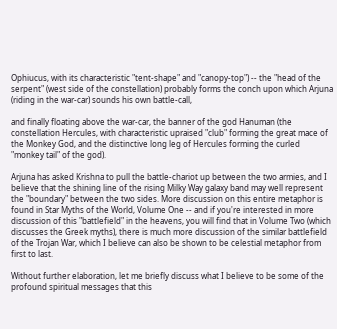Ophiucus, with its characteristic "tent-shape" and "canopy-top") -- the "head of the serpent" (west side of the constellation) probably forms the conch upon which Arjuna (riding in the war-car) sounds his own battle-call,

and finally floating above the war-car, the banner of the god Hanuman (the constellation Hercules, with characteristic upraised "club" forming the great mace of the Monkey God, and the distinctive long leg of Hercules forming the curled "monkey tail" of the god).

Arjuna has asked Krishna to pull the battle-chariot up between the two armies, and I believe that the shining line of the rising Milky Way galaxy band may well represent the "boundary" between the two sides. More discussion on this entire metaphor is found in Star Myths of the World, Volume One -- and if you're interested in more discussion of this "battlefield" in the heavens, you will find that in Volume Two (which discusses the Greek myths), there is much more discussion of the similar battlefield of the Trojan War, which I believe can also be shown to be celestial metaphor from first to last.

Without further elaboration, let me briefly discuss what I believe to be some of the profound spiritual messages that this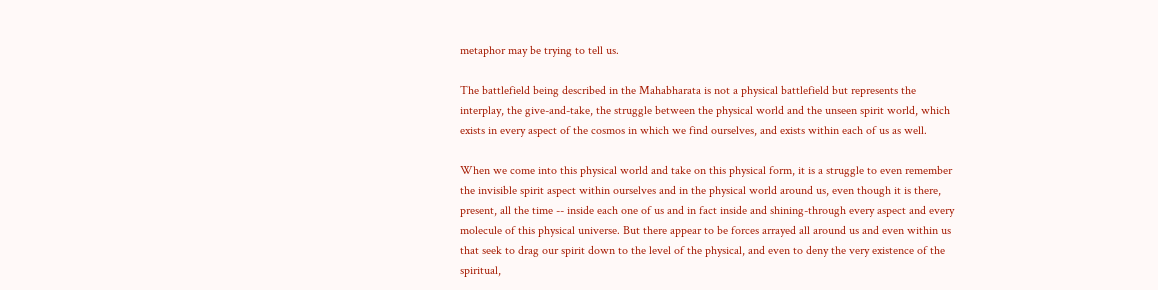metaphor may be trying to tell us.

The battlefield being described in the Mahabharata is not a physical battlefield but represents the interplay, the give-and-take, the struggle between the physical world and the unseen spirit world, which exists in every aspect of the cosmos in which we find ourselves, and exists within each of us as well.

When we come into this physical world and take on this physical form, it is a struggle to even remember the invisible spirit aspect within ourselves and in the physical world around us, even though it is there, present, all the time -- inside each one of us and in fact inside and shining-through every aspect and every molecule of this physical universe. But there appear to be forces arrayed all around us and even within us that seek to drag our spirit down to the level of the physical, and even to deny the very existence of the spiritual,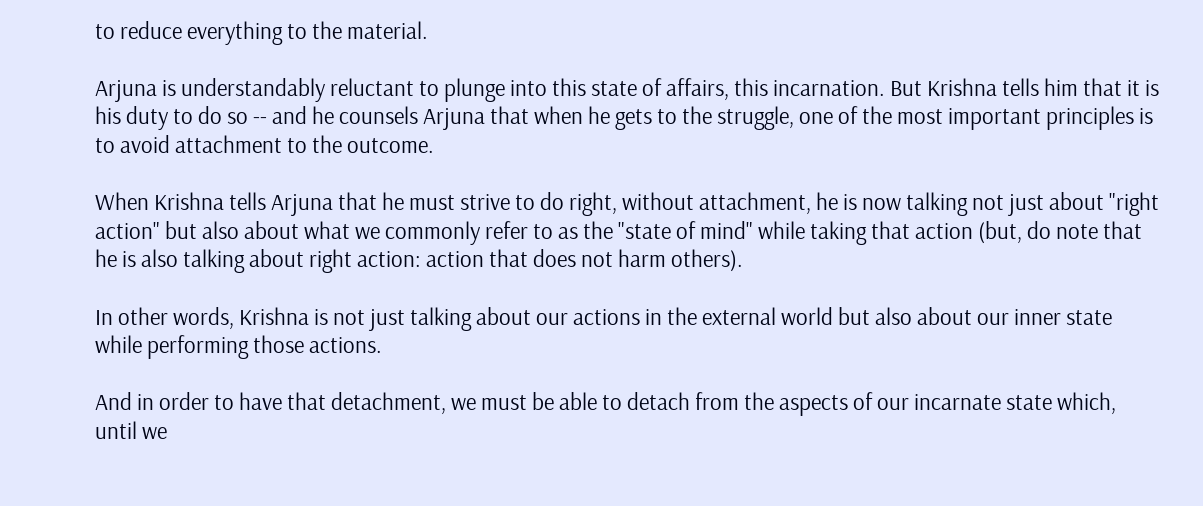to reduce everything to the material.

Arjuna is understandably reluctant to plunge into this state of affairs, this incarnation. But Krishna tells him that it is his duty to do so -- and he counsels Arjuna that when he gets to the struggle, one of the most important principles is to avoid attachment to the outcome.

When Krishna tells Arjuna that he must strive to do right, without attachment, he is now talking not just about "right action" but also about what we commonly refer to as the "state of mind" while taking that action (but, do note that he is also talking about right action: action that does not harm others).

In other words, Krishna is not just talking about our actions in the external world but also about our inner state while performing those actions.

And in order to have that detachment, we must be able to detach from the aspects of our incarnate state which, until we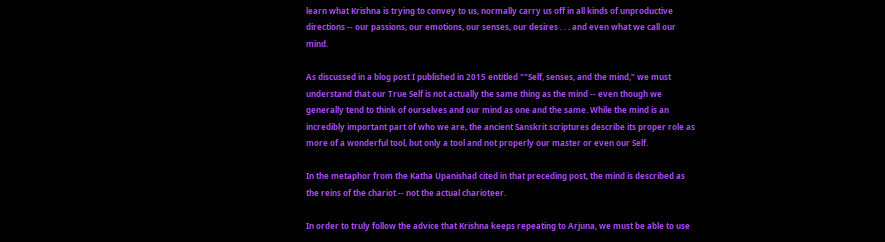learn what Krishna is trying to convey to us, normally carry us off in all kinds of unproductive directions -- our passions, our emotions, our senses, our desires . . . and even what we call our mind.

As discussed in a blog post I published in 2015 entitled ""Self, senses, and the mind," we must understand that our True Self is not actually the same thing as the mind -- even though we generally tend to think of ourselves and our mind as one and the same. While the mind is an incredibly important part of who we are, the ancient Sanskrit scriptures describe its proper role as more of a wonderful tool, but only a tool and not properly our master or even our Self.

In the metaphor from the Katha Upanishad cited in that preceding post, the mind is described as the reins of the chariot -- not the actual charioteer.

In order to truly follow the advice that Krishna keeps repeating to Arjuna, we must be able to use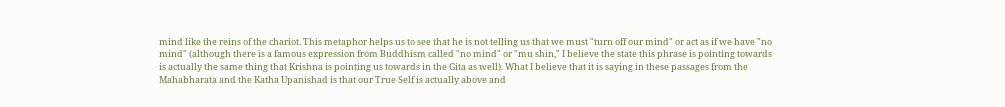mind like the reins of the chariot. This metaphor helps us to see that he is not telling us that we must "turn off our mind" or act as if we have "no mind" (although there is a famous expression from Buddhism called "no mind" or "mu shin," I believe the state this phrase is pointing towards is actually the same thing that Krishna is pointing us towards in the Gita as well). What I believe that it is saying in these passages from the Mahabharata and the Katha Upanishad is that our True Self is actually above and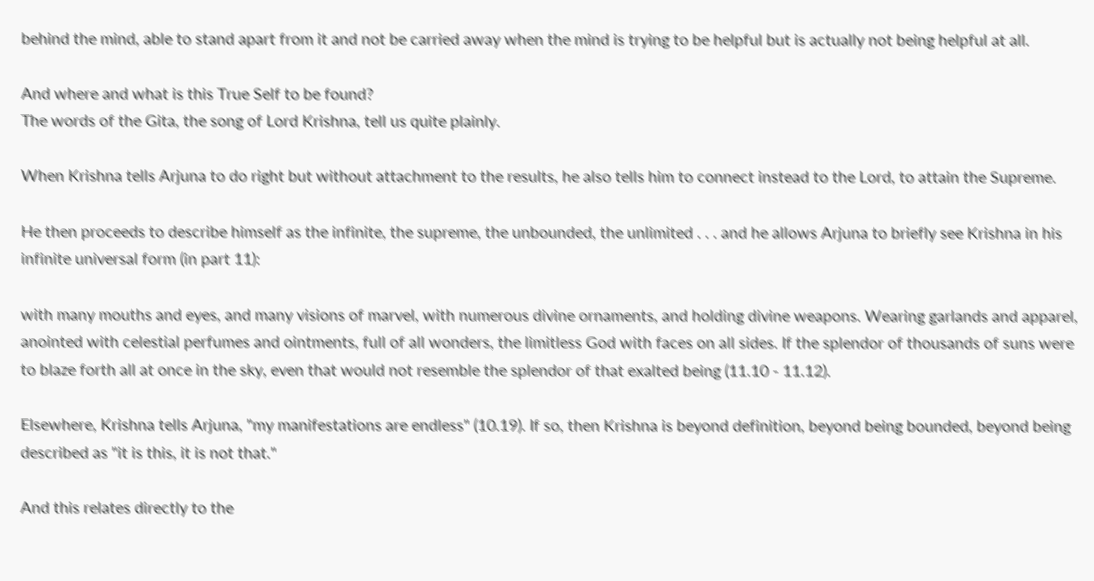behind the mind, able to stand apart from it and not be carried away when the mind is trying to be helpful but is actually not being helpful at all.

And where and what is this True Self to be found?
The words of the Gita, the song of Lord Krishna, tell us quite plainly.

When Krishna tells Arjuna to do right but without attachment to the results, he also tells him to connect instead to the Lord, to attain the Supreme.

He then proceeds to describe himself as the infinite, the supreme, the unbounded, the unlimited . . . and he allows Arjuna to briefly see Krishna in his infinite universal form (in part 11):

with many mouths and eyes, and many visions of marvel, with numerous divine ornaments, and holding divine weapons. Wearing garlands and apparel, anointed with celestial perfumes and ointments, full of all wonders, the limitless God with faces on all sides. If the splendor of thousands of suns were to blaze forth all at once in the sky, even that would not resemble the splendor of that exalted being (11.10 - 11.12).

Elsewhere, Krishna tells Arjuna, "my manifestations are endless" (10.19). If so, then Krishna is beyond definition, beyond being bounded, beyond being described as "it is this, it is not that."

And this relates directly to the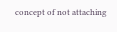concept of not attaching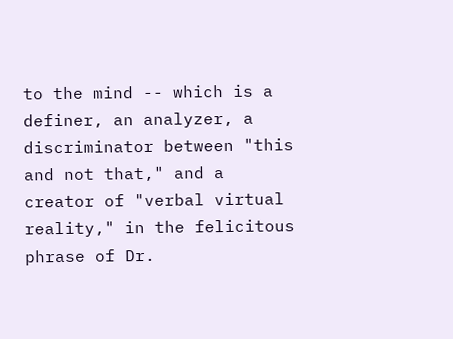to the mind -- which is a definer, an analyzer, a discriminator between "this and not that," and a creator of "verbal virtual reality," in the felicitous phrase of Dr.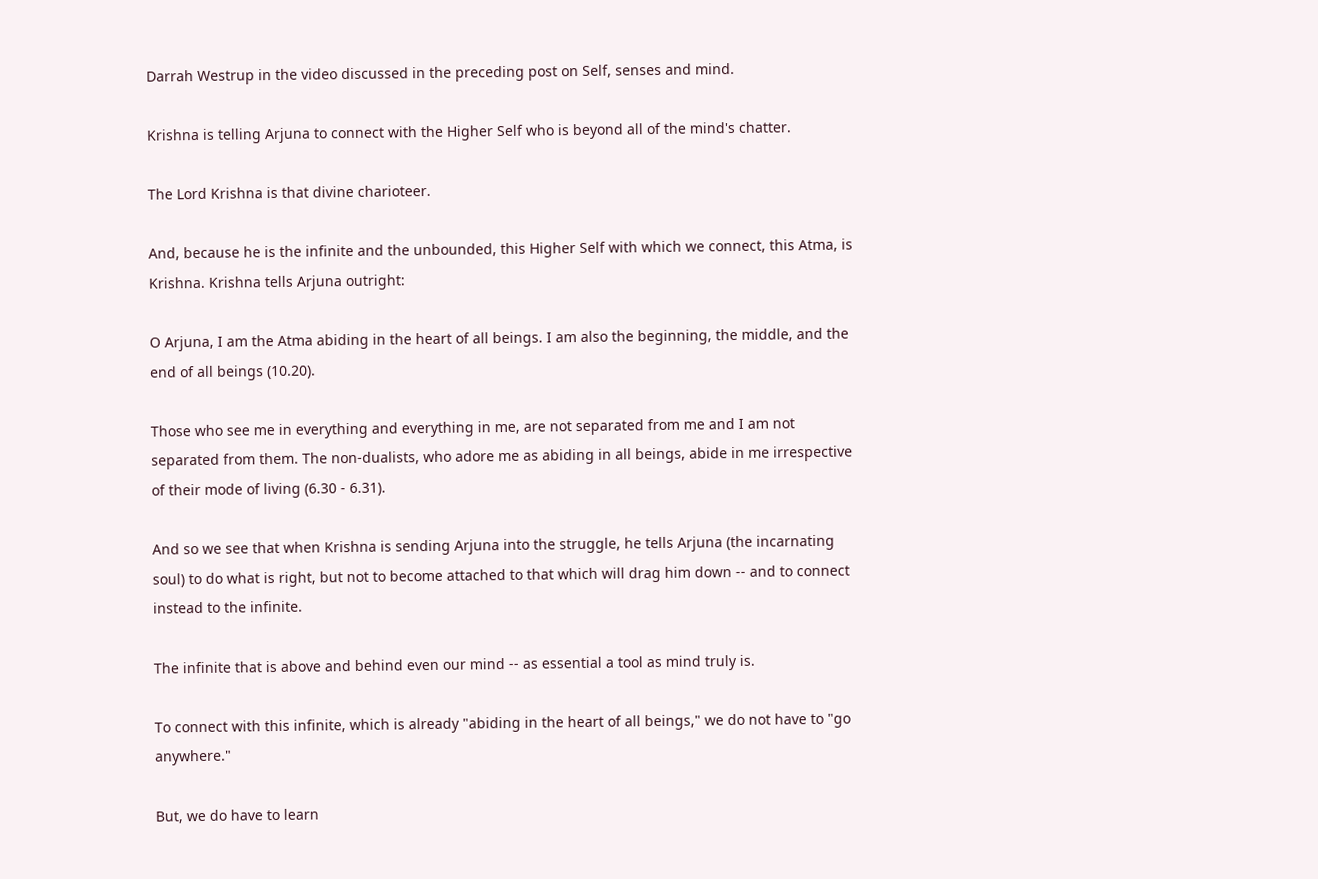Darrah Westrup in the video discussed in the preceding post on Self, senses and mind.

Krishna is telling Arjuna to connect with the Higher Self who is beyond all of the mind's chatter.

The Lord Krishna is that divine charioteer.

And, because he is the infinite and the unbounded, this Higher Self with which we connect, this Atma, is Krishna. Krishna tells Arjuna outright:

O Arjuna, I am the Atma abiding in the heart of all beings. I am also the beginning, the middle, and the end of all beings (10.20).

Those who see me in everything and everything in me, are not separated from me and I am not separated from them. The non-dualists, who adore me as abiding in all beings, abide in me irrespective of their mode of living (6.30 - 6.31).

And so we see that when Krishna is sending Arjuna into the struggle, he tells Arjuna (the incarnating soul) to do what is right, but not to become attached to that which will drag him down -- and to connect instead to the infinite.

The infinite that is above and behind even our mind -- as essential a tool as mind truly is.

To connect with this infinite, which is already "abiding in the heart of all beings," we do not have to "go anywhere."

But, we do have to learn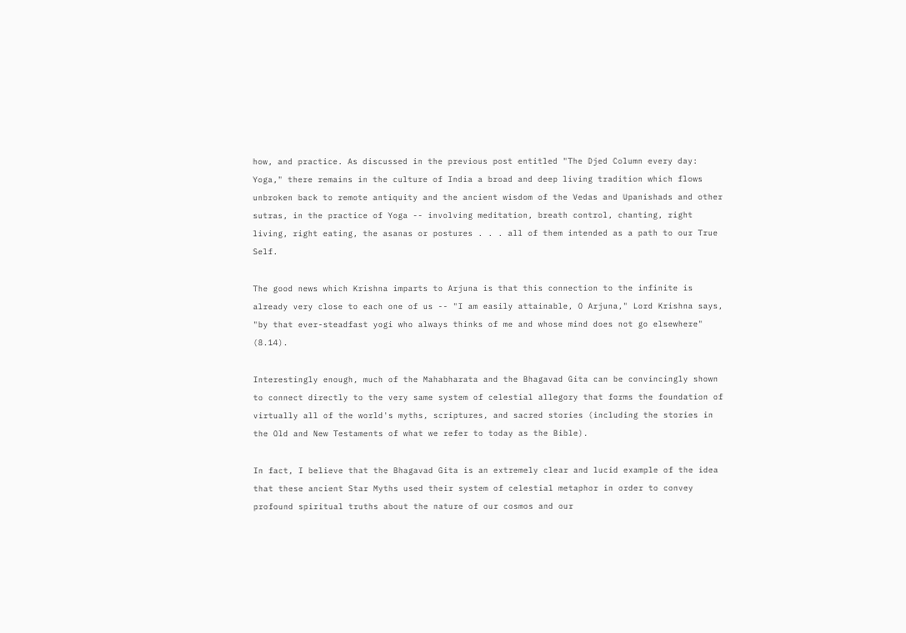how, and practice. As discussed in the previous post entitled "The Djed Column every day: Yoga," there remains in the culture of India a broad and deep living tradition which flows unbroken back to remote antiquity and the ancient wisdom of the Vedas and Upanishads and other sutras, in the practice of Yoga -- involving meditation, breath control, chanting, right living, right eating, the asanas or postures . . . all of them intended as a path to our True Self.

The good news which Krishna imparts to Arjuna is that this connection to the infinite is already very close to each one of us -- "I am easily attainable, O Arjuna," Lord Krishna says, "by that ever-steadfast yogi who always thinks of me and whose mind does not go elsewhere" (8.14).

Interestingly enough, much of the Mahabharata and the Bhagavad Gita can be convincingly shown to connect directly to the very same system of celestial allegory that forms the foundation of virtually all of the world's myths, scriptures, and sacred stories (including the stories in the Old and New Testaments of what we refer to today as the Bible).

In fact, I believe that the Bhagavad Gita is an extremely clear and lucid example of the idea that these ancient Star Myths used their system of celestial metaphor in order to convey profound spiritual truths about the nature of our cosmos and our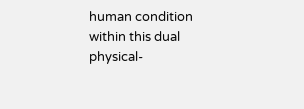human condition within this dual physical-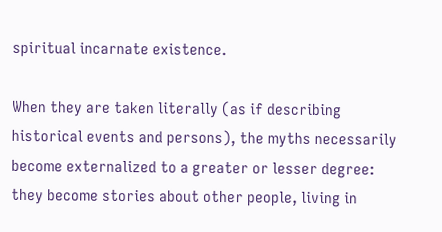spiritual incarnate existence.

When they are taken literally (as if describing historical events and persons), the myths necessarily become externalized to a greater or lesser degree: they become stories about other people, living in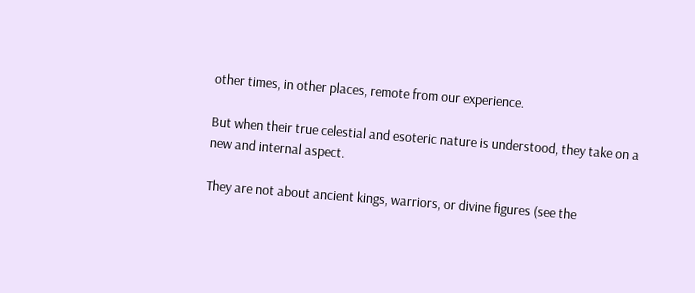other times, in other places, remote from our experience.

But when their true celestial and esoteric nature is understood, they take on a new and internal aspect.

They are not about ancient kings, warriors, or divine figures (see the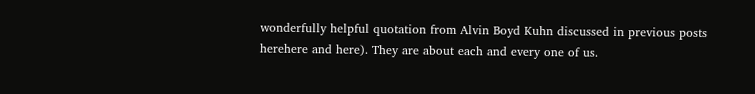wonderfully helpful quotation from Alvin Boyd Kuhn discussed in previous posts herehere and here). They are about each and every one of us.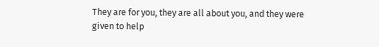They are for you, they are all about you, and they were given to help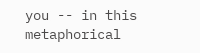you -- in this metaphorical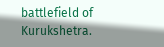battlefield of Kurukshetra.